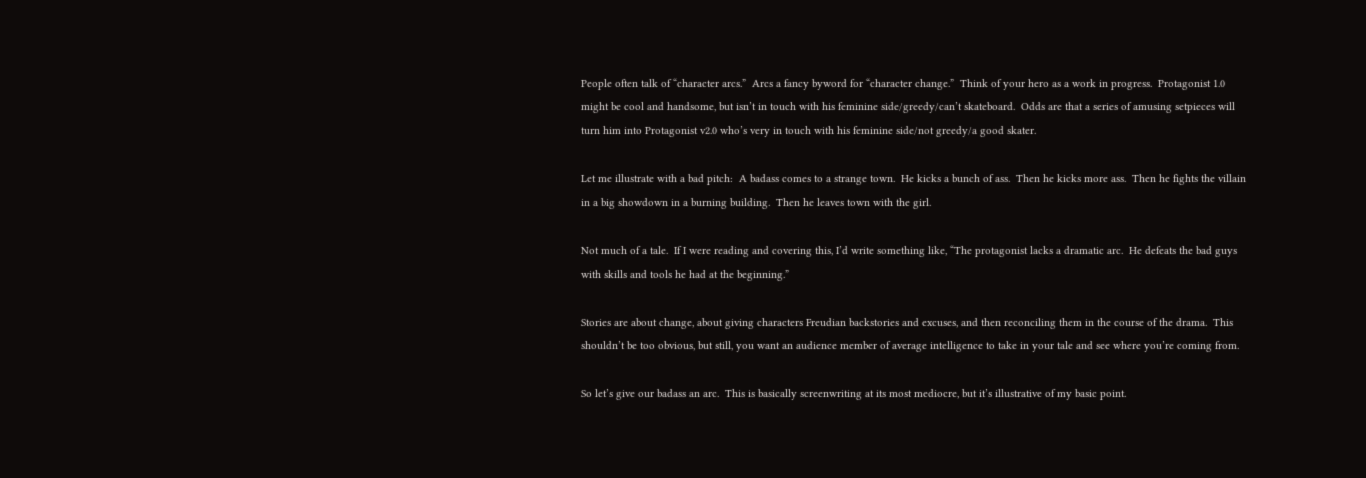People often talk of “character arcs.”  Arcs a fancy byword for “character change.”  Think of your hero as a work in progress.  Protagonist 1.0 might be cool and handsome, but isn’t in touch with his feminine side/greedy/can’t skateboard.  Odds are that a series of amusing setpieces will turn him into Protagonist v2.0 who’s very in touch with his feminine side/not greedy/a good skater.

Let me illustrate with a bad pitch:  A badass comes to a strange town.  He kicks a bunch of ass.  Then he kicks more ass.  Then he fights the villain in a big showdown in a burning building.  Then he leaves town with the girl.

Not much of a tale.  If I were reading and covering this, I’d write something like, “The protagonist lacks a dramatic arc.  He defeats the bad guys with skills and tools he had at the beginning.”

Stories are about change, about giving characters Freudian backstories and excuses, and then reconciling them in the course of the drama.  This shouldn’t be too obvious, but still, you want an audience member of average intelligence to take in your tale and see where you’re coming from.

So let’s give our badass an arc.  This is basically screenwriting at its most mediocre, but it’s illustrative of my basic point.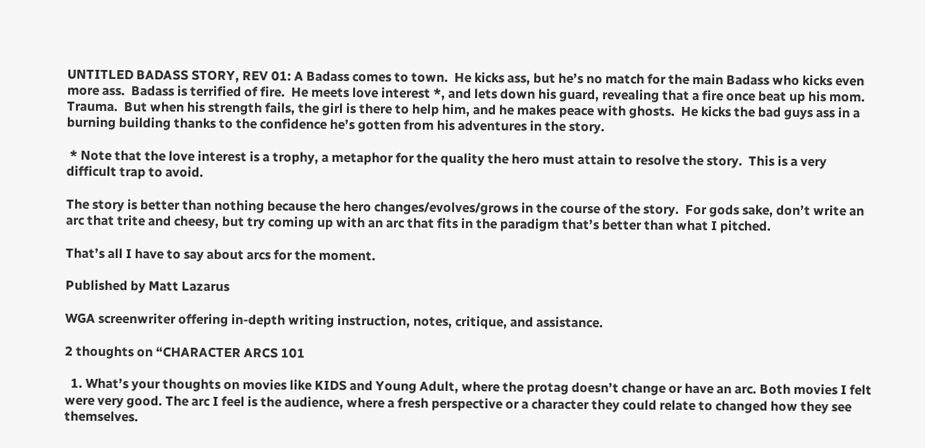UNTITLED BADASS STORY, REV 01: A Badass comes to town.  He kicks ass, but he’s no match for the main Badass who kicks even more ass.  Badass is terrified of fire.  He meets love interest *, and lets down his guard, revealing that a fire once beat up his mom.  Trauma.  But when his strength fails, the girl is there to help him, and he makes peace with ghosts.  He kicks the bad guys ass in a burning building thanks to the confidence he’s gotten from his adventures in the story.

 * Note that the love interest is a trophy, a metaphor for the quality the hero must attain to resolve the story.  This is a very difficult trap to avoid.

The story is better than nothing because the hero changes/evolves/grows in the course of the story.  For gods sake, don’t write an arc that trite and cheesy, but try coming up with an arc that fits in the paradigm that’s better than what I pitched.

That’s all I have to say about arcs for the moment.

Published by Matt Lazarus

WGA screenwriter offering in-depth writing instruction, notes, critique, and assistance.

2 thoughts on “CHARACTER ARCS 101

  1. What’s your thoughts on movies like KIDS and Young Adult, where the protag doesn’t change or have an arc. Both movies I felt were very good. The arc I feel is the audience, where a fresh perspective or a character they could relate to changed how they see themselves.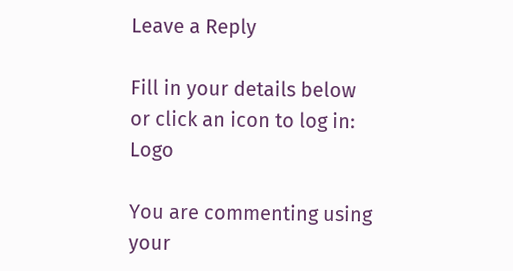Leave a Reply

Fill in your details below or click an icon to log in: Logo

You are commenting using your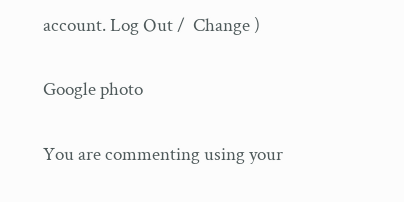account. Log Out /  Change )

Google photo

You are commenting using your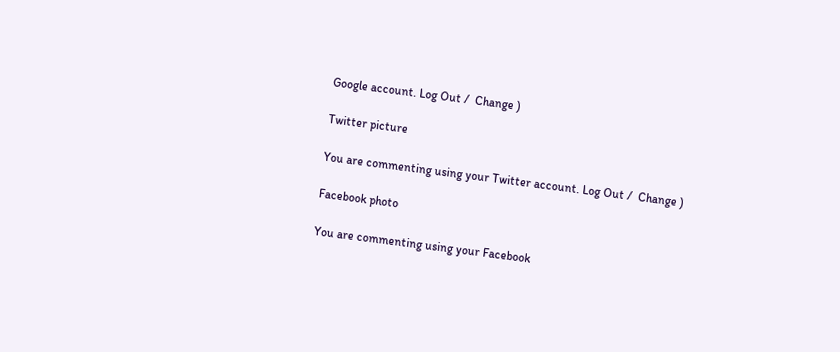Google account. Log Out /  Change )

Twitter picture

You are commenting using your Twitter account. Log Out /  Change )

Facebook photo

You are commenting using your Facebook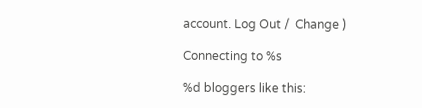account. Log Out /  Change )

Connecting to %s

%d bloggers like this: